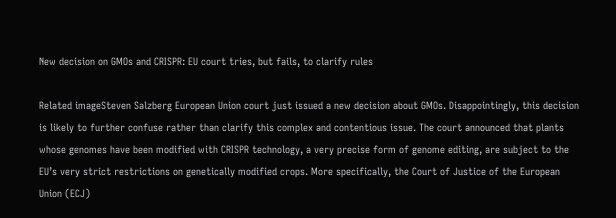New decision on GMOs and CRISPR: EU court tries, but fails, to clarify rules

Related imageSteven Salzberg European Union court just issued a new decision about GMOs. Disappointingly, this decision is likely to further confuse rather than clarify this complex and contentious issue. The court announced that plants whose genomes have been modified with CRISPR technology, a very precise form of genome editing, are subject to the EU’s very strict restrictions on genetically modified crops. More specifically, the Court of Justice of the European Union (ECJ)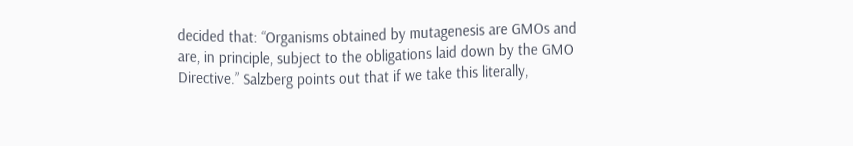decided that: “Organisms obtained by mutagenesis are GMOs and are, in principle, subject to the obligations laid down by the GMO Directive.” Salzberg points out that if we take this literally,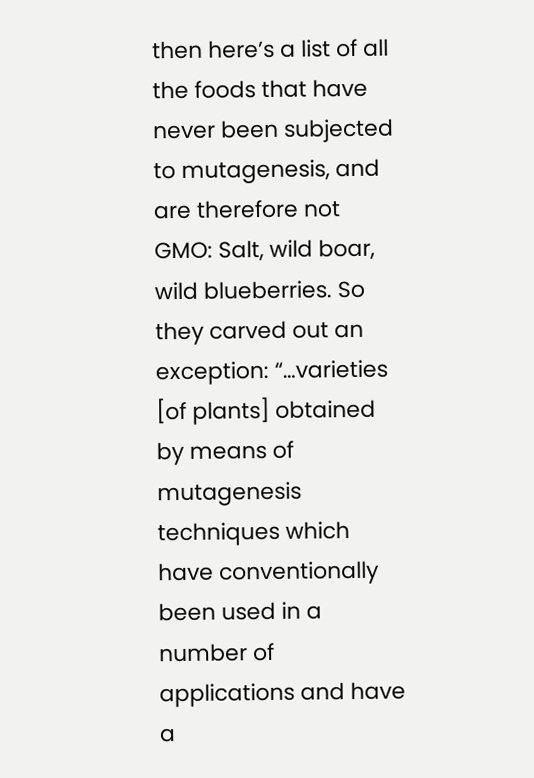then here’s a list of all the foods that have never been subjected to mutagenesis, and are therefore not GMO: Salt, wild boar, wild blueberries. So they carved out an exception: “…varieties [of plants] obtained by means of mutagenesis techniques which have conventionally been used in a number of applications and have a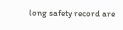long safety record are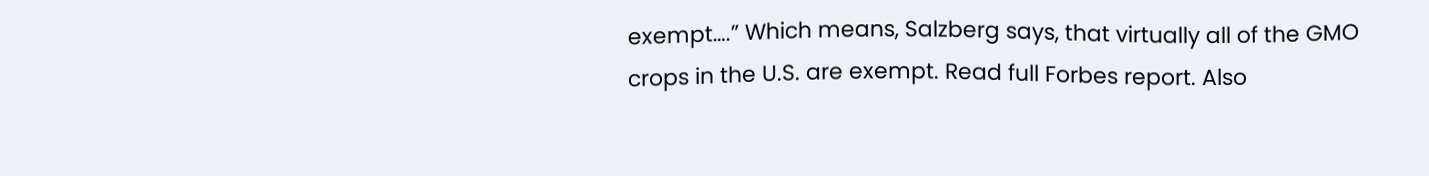exempt….” Which means, Salzberg says, that virtually all of the GMO crops in the U.S. are exempt. Read full Forbes report. Also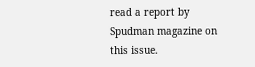read a report by Spudman magazine on this issue.